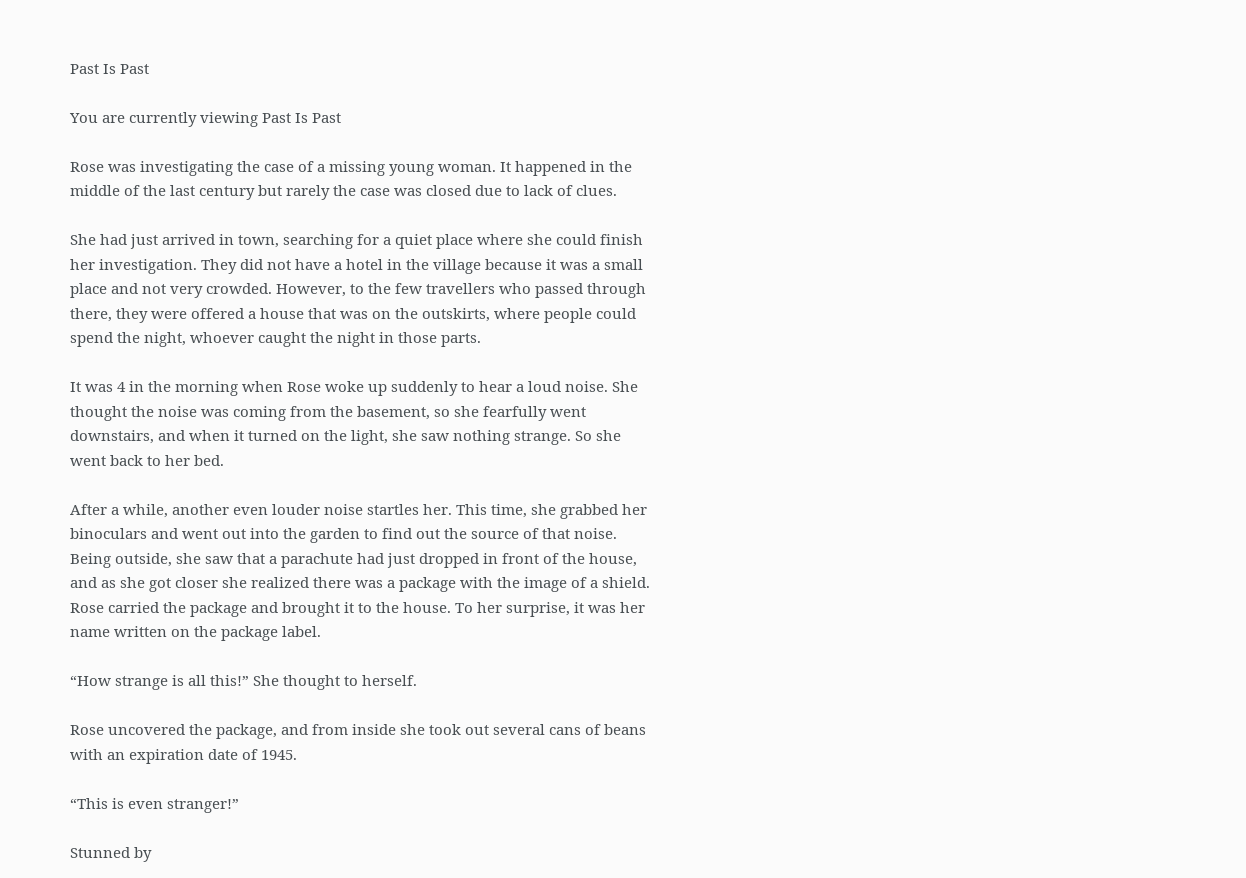Past Is Past

You are currently viewing Past Is Past

Rose was investigating the case of a missing young woman. It happened in the middle of the last century but rarely the case was closed due to lack of clues.

She had just arrived in town, searching for a quiet place where she could finish her investigation. They did not have a hotel in the village because it was a small place and not very crowded. However, to the few travellers who passed through there, they were offered a house that was on the outskirts, where people could spend the night, whoever caught the night in those parts.

It was 4 in the morning when Rose woke up suddenly to hear a loud noise. She thought the noise was coming from the basement, so she fearfully went downstairs, and when it turned on the light, she saw nothing strange. So she went back to her bed.

After a while, another even louder noise startles her. This time, she grabbed her binoculars and went out into the garden to find out the source of that noise. Being outside, she saw that a parachute had just dropped in front of the house, and as she got closer she realized there was a package with the image of a shield. Rose carried the package and brought it to the house. To her surprise, it was her name written on the package label.

“How strange is all this!” She thought to herself.

Rose uncovered the package, and from inside she took out several cans of beans with an expiration date of 1945.

“This is even stranger!”

Stunned by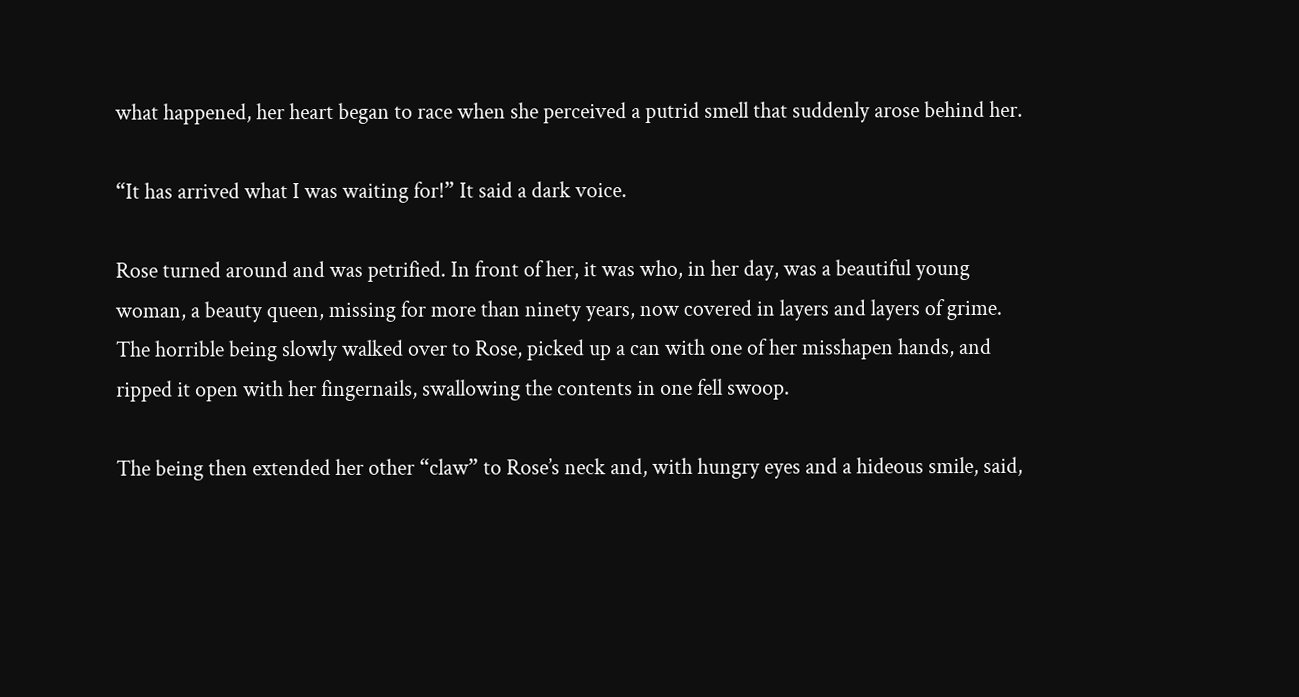what happened, her heart began to race when she perceived a putrid smell that suddenly arose behind her.

“It has arrived what I was waiting for!” It said a dark voice.

Rose turned around and was petrified. In front of her, it was who, in her day, was a beautiful young woman, a beauty queen, missing for more than ninety years, now covered in layers and layers of grime. The horrible being slowly walked over to Rose, picked up a can with one of her misshapen hands, and ripped it open with her fingernails, swallowing the contents in one fell swoop.

The being then extended her other “claw” to Rose’s neck and, with hungry eyes and a hideous smile, said,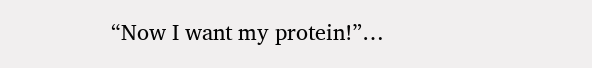“Now I want my protein!”…